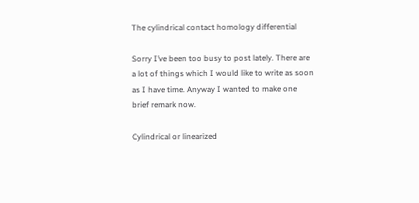The cylindrical contact homology differential

Sorry I’ve been too busy to post lately. There are a lot of things which I would like to write as soon as I have time. Anyway I wanted to make one brief remark now.

Cylindrical or linearized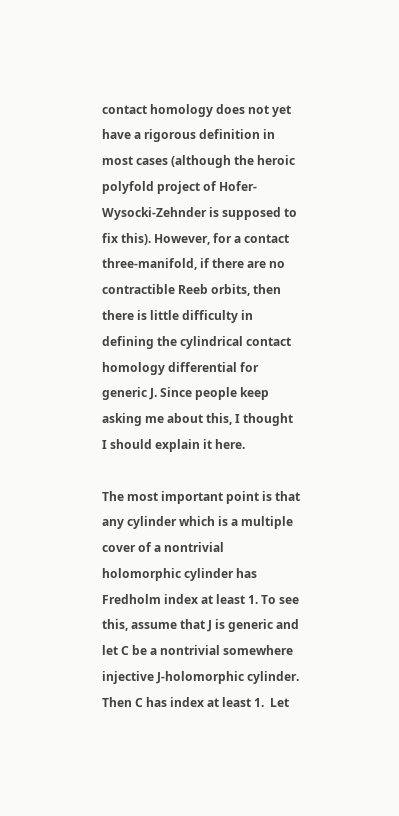contact homology does not yet have a rigorous definition in most cases (although the heroic polyfold project of Hofer-Wysocki-Zehnder is supposed to fix this). However, for a contact three-manifold, if there are no contractible Reeb orbits, then there is little difficulty in defining the cylindrical contact homology differential for generic J. Since people keep asking me about this, I thought I should explain it here.

The most important point is that any cylinder which is a multiple cover of a nontrivial holomorphic cylinder has Fredholm index at least 1. To see this, assume that J is generic and let C be a nontrivial somewhere injective J-holomorphic cylinder. Then C has index at least 1.  Let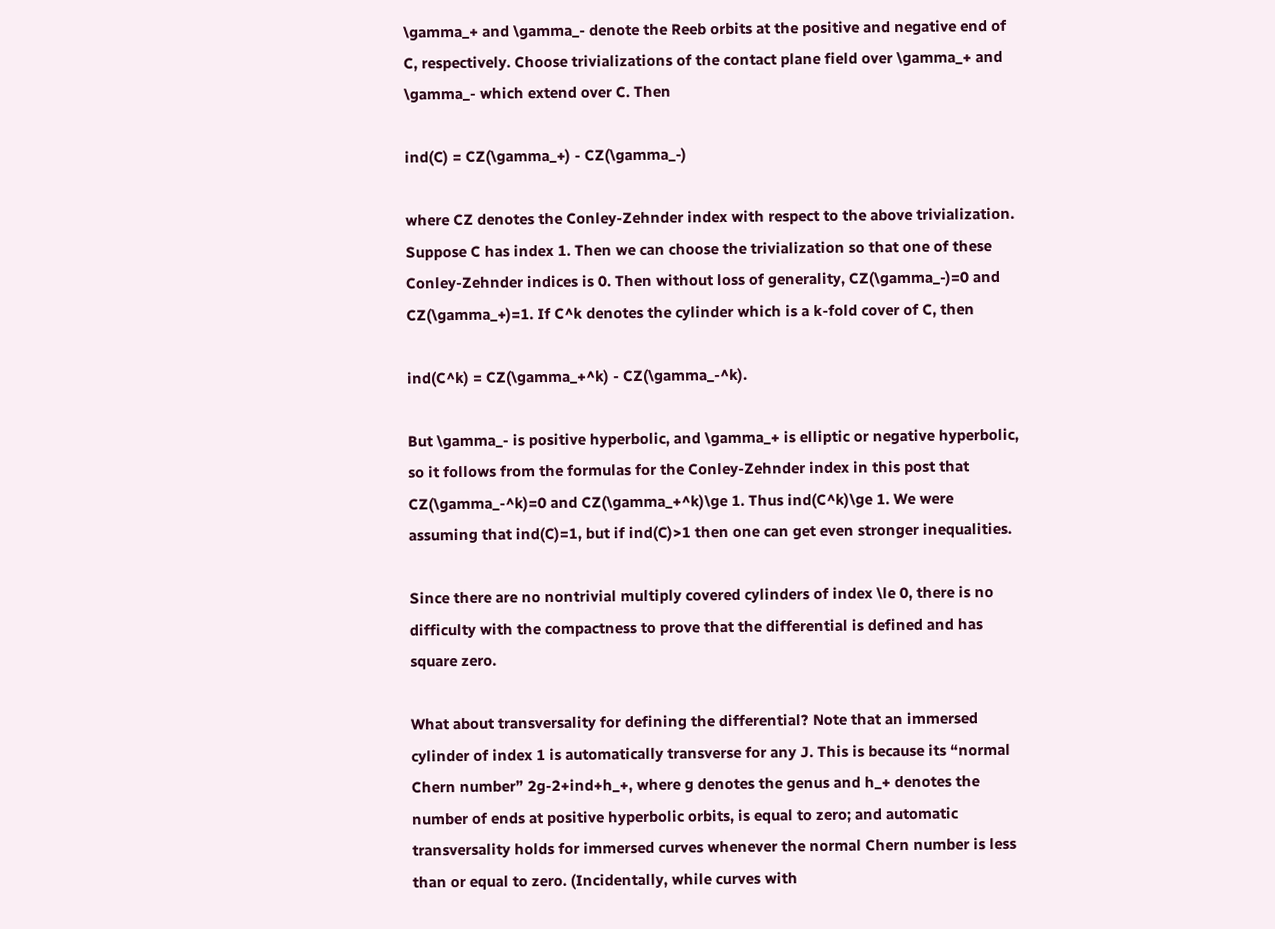\gamma_+ and \gamma_- denote the Reeb orbits at the positive and negative end of C, respectively. Choose trivializations of the contact plane field over \gamma_+ and \gamma_- which extend over C. Then

ind(C) = CZ(\gamma_+) - CZ(\gamma_-)

where CZ denotes the Conley-Zehnder index with respect to the above trivialization. Suppose C has index 1. Then we can choose the trivialization so that one of these Conley-Zehnder indices is 0. Then without loss of generality, CZ(\gamma_-)=0 and CZ(\gamma_+)=1. If C^k denotes the cylinder which is a k-fold cover of C, then

ind(C^k) = CZ(\gamma_+^k) - CZ(\gamma_-^k).

But \gamma_- is positive hyperbolic, and \gamma_+ is elliptic or negative hyperbolic, so it follows from the formulas for the Conley-Zehnder index in this post that CZ(\gamma_-^k)=0 and CZ(\gamma_+^k)\ge 1. Thus ind(C^k)\ge 1. We were assuming that ind(C)=1, but if ind(C)>1 then one can get even stronger inequalities.

Since there are no nontrivial multiply covered cylinders of index \le 0, there is no difficulty with the compactness to prove that the differential is defined and has square zero.

What about transversality for defining the differential? Note that an immersed cylinder of index 1 is automatically transverse for any J. This is because its “normal Chern number” 2g-2+ind+h_+, where g denotes the genus and h_+ denotes the number of ends at positive hyperbolic orbits, is equal to zero; and automatic transversality holds for immersed curves whenever the normal Chern number is less than or equal to zero. (Incidentally, while curves with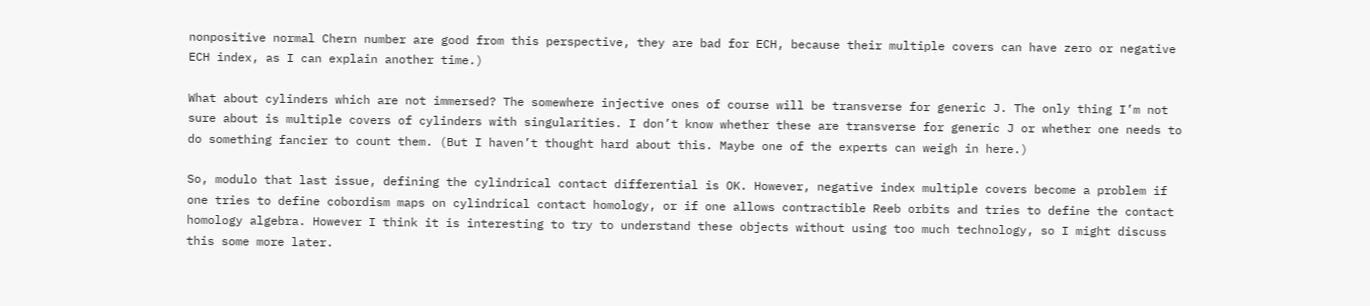nonpositive normal Chern number are good from this perspective, they are bad for ECH, because their multiple covers can have zero or negative ECH index, as I can explain another time.)

What about cylinders which are not immersed? The somewhere injective ones of course will be transverse for generic J. The only thing I’m not sure about is multiple covers of cylinders with singularities. I don’t know whether these are transverse for generic J or whether one needs to do something fancier to count them. (But I haven’t thought hard about this. Maybe one of the experts can weigh in here.)

So, modulo that last issue, defining the cylindrical contact differential is OK. However, negative index multiple covers become a problem if one tries to define cobordism maps on cylindrical contact homology, or if one allows contractible Reeb orbits and tries to define the contact homology algebra. However I think it is interesting to try to understand these objects without using too much technology, so I might discuss this some more later.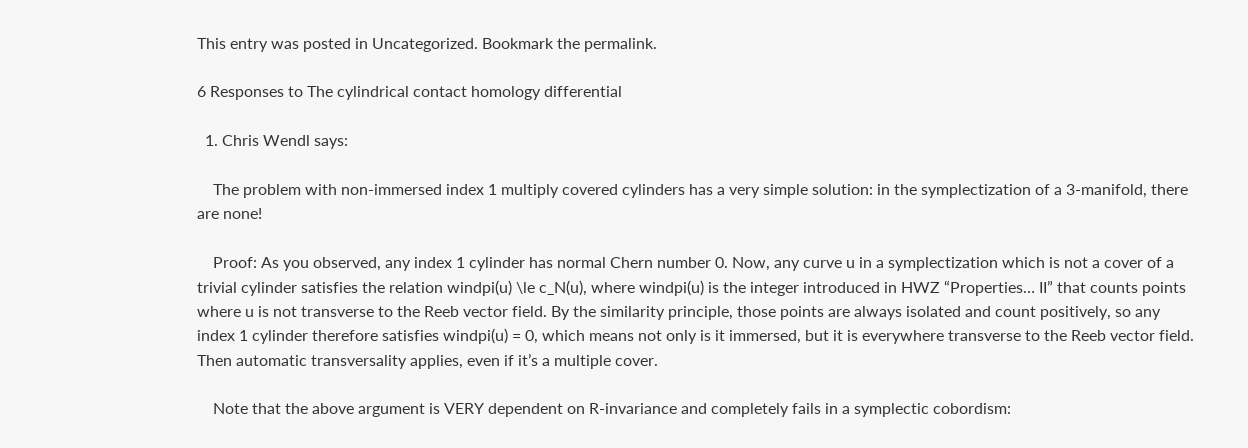This entry was posted in Uncategorized. Bookmark the permalink.

6 Responses to The cylindrical contact homology differential

  1. Chris Wendl says:

    The problem with non-immersed index 1 multiply covered cylinders has a very simple solution: in the symplectization of a 3-manifold, there are none!

    Proof: As you observed, any index 1 cylinder has normal Chern number 0. Now, any curve u in a symplectization which is not a cover of a trivial cylinder satisfies the relation windpi(u) \le c_N(u), where windpi(u) is the integer introduced in HWZ “Properties… II” that counts points where u is not transverse to the Reeb vector field. By the similarity principle, those points are always isolated and count positively, so any index 1 cylinder therefore satisfies windpi(u) = 0, which means not only is it immersed, but it is everywhere transverse to the Reeb vector field. Then automatic transversality applies, even if it’s a multiple cover.

    Note that the above argument is VERY dependent on R-invariance and completely fails in a symplectic cobordism: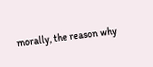morally, the reason why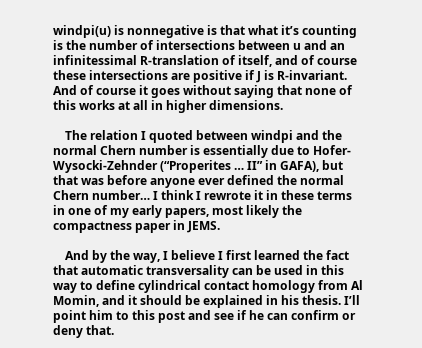windpi(u) is nonnegative is that what it’s counting is the number of intersections between u and an infinitessimal R-translation of itself, and of course these intersections are positive if J is R-invariant. And of course it goes without saying that none of this works at all in higher dimensions.

    The relation I quoted between windpi and the normal Chern number is essentially due to Hofer-Wysocki-Zehnder (“Properites … II” in GAFA), but that was before anyone ever defined the normal Chern number… I think I rewrote it in these terms in one of my early papers, most likely the compactness paper in JEMS.

    And by the way, I believe I first learned the fact that automatic transversality can be used in this way to define cylindrical contact homology from Al Momin, and it should be explained in his thesis. I’ll point him to this post and see if he can confirm or deny that.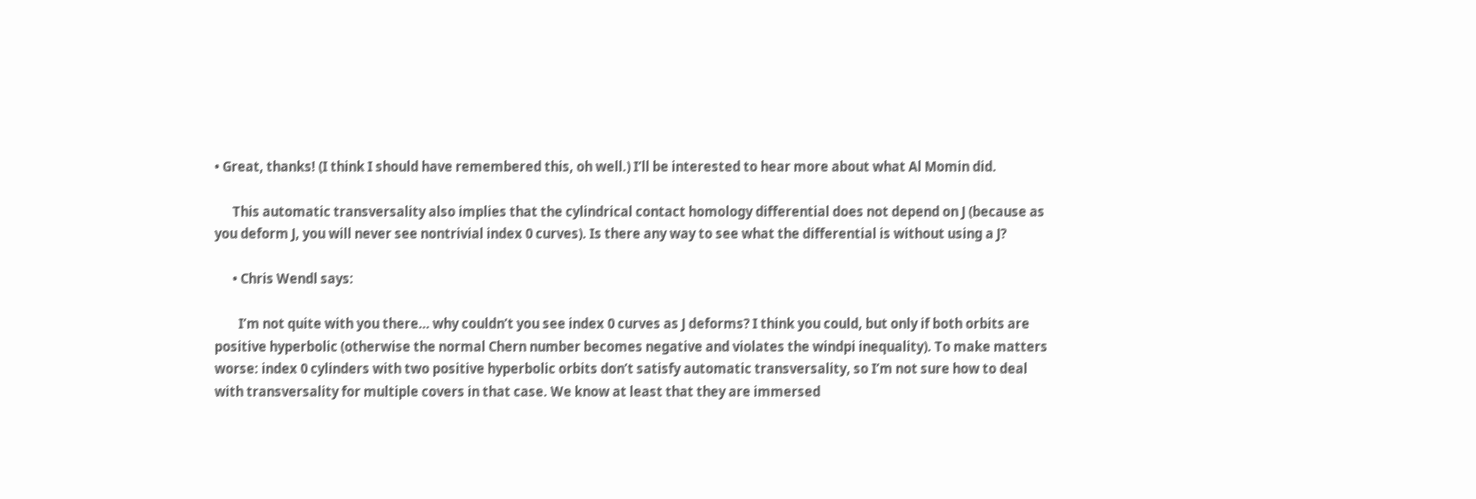• Great, thanks! (I think I should have remembered this, oh well.) I’ll be interested to hear more about what Al Momin did.

      This automatic transversality also implies that the cylindrical contact homology differential does not depend on J (because as you deform J, you will never see nontrivial index 0 curves). Is there any way to see what the differential is without using a J?

      • Chris Wendl says:

        I’m not quite with you there… why couldn’t you see index 0 curves as J deforms? I think you could, but only if both orbits are positive hyperbolic (otherwise the normal Chern number becomes negative and violates the windpi inequality). To make matters worse: index 0 cylinders with two positive hyperbolic orbits don’t satisfy automatic transversality, so I’m not sure how to deal with transversality for multiple covers in that case. We know at least that they are immersed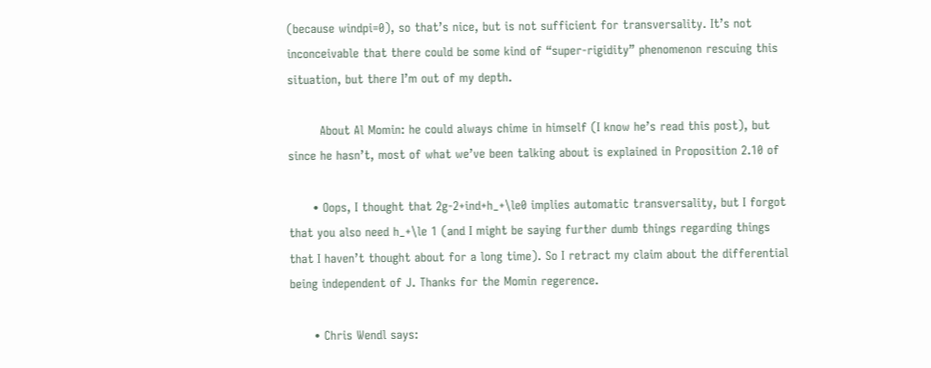(because windpi=0), so that’s nice, but is not sufficient for transversality. It’s not inconceivable that there could be some kind of “super-rigidity” phenomenon rescuing this situation, but there I’m out of my depth.

        About Al Momin: he could always chime in himself (I know he’s read this post), but since he hasn’t, most of what we’ve been talking about is explained in Proposition 2.10 of

      • Oops, I thought that 2g-2+ind+h_+\le0 implies automatic transversality, but I forgot that you also need h_+\le 1 (and I might be saying further dumb things regarding things that I haven’t thought about for a long time). So I retract my claim about the differential being independent of J. Thanks for the Momin regerence.

      • Chris Wendl says: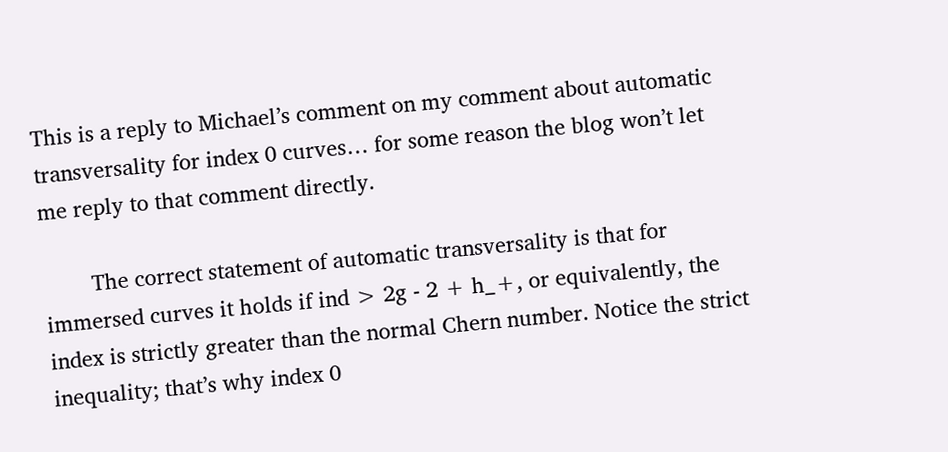This is a reply to Michael’s comment on my comment about automatic transversality for index 0 curves… for some reason the blog won’t let me reply to that comment directly.

        The correct statement of automatic transversality is that for immersed curves it holds if ind > 2g - 2 + h_+, or equivalently, the index is strictly greater than the normal Chern number. Notice the strict inequality; that’s why index 0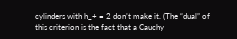cylinders with h_+ = 2 don’t make it. (The “dual” of this criterion is the fact that a Cauchy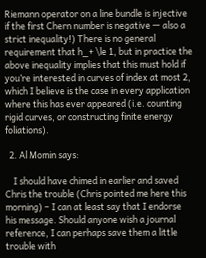Riemann operator on a line bundle is injective if the first Chern number is negative — also a strict inequality!) There is no general requirement that h_+ \le 1, but in practice the above inequality implies that this must hold if you’re interested in curves of index at most 2, which I believe is the case in every application where this has ever appeared (i.e. counting rigid curves, or constructing finite energy foliations).

  2. Al Momin says:

    I should have chimed in earlier and saved Chris the trouble (Chris pointed me here this morning) – I can at least say that I endorse his message. Should anyone wish a journal reference, I can perhaps save them a little trouble with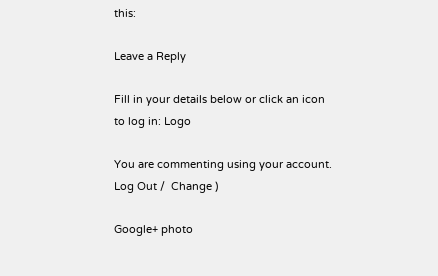this:

Leave a Reply

Fill in your details below or click an icon to log in: Logo

You are commenting using your account. Log Out /  Change )

Google+ photo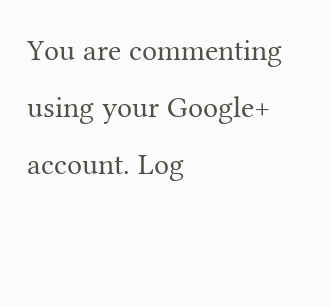You are commenting using your Google+ account. Log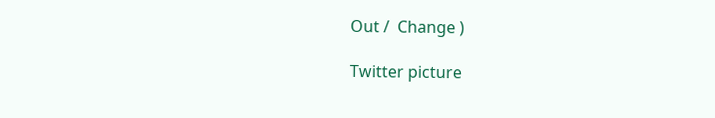Out /  Change )

Twitter picture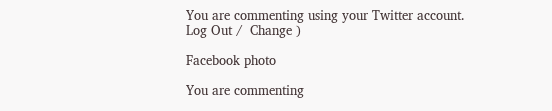You are commenting using your Twitter account. Log Out /  Change )

Facebook photo

You are commenting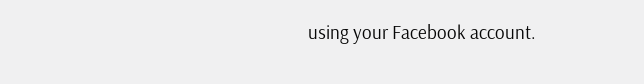using your Facebook account.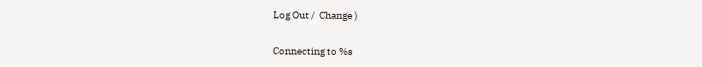Log Out /  Change )


Connecting to %s